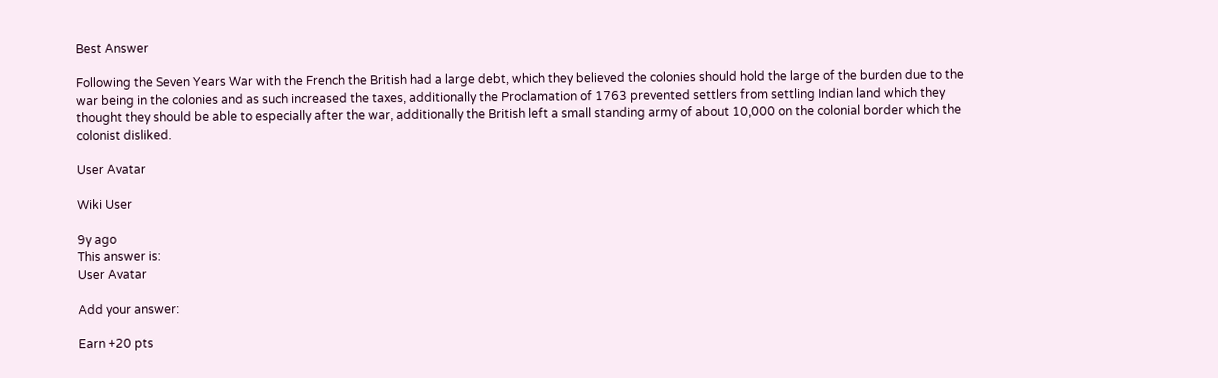Best Answer

Following the Seven Years War with the French the British had a large debt, which they believed the colonies should hold the large of the burden due to the war being in the colonies and as such increased the taxes, additionally the Proclamation of 1763 prevented settlers from settling Indian land which they thought they should be able to especially after the war, additionally the British left a small standing army of about 10,000 on the colonial border which the colonist disliked.

User Avatar

Wiki User

9y ago
This answer is:
User Avatar

Add your answer:

Earn +20 pts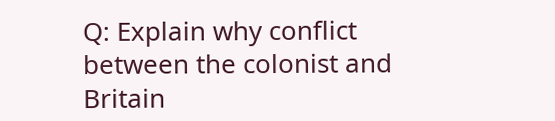Q: Explain why conflict between the colonist and Britain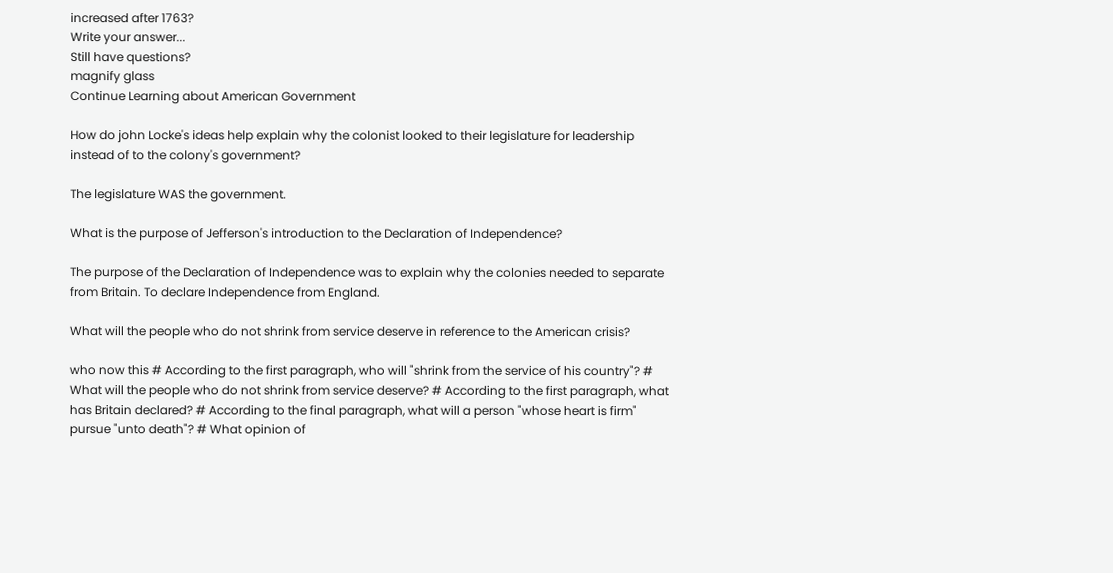increased after 1763?
Write your answer...
Still have questions?
magnify glass
Continue Learning about American Government

How do john Locke's ideas help explain why the colonist looked to their legislature for leadership instead of to the colony's government?

The legislature WAS the government.

What is the purpose of Jefferson's introduction to the Declaration of Independence?

The purpose of the Declaration of Independence was to explain why the colonies needed to separate from Britain. To declare Independence from England.

What will the people who do not shrink from service deserve in reference to the American crisis?

who now this # According to the first paragraph, who will "shrink from the service of his country"? # What will the people who do not shrink from service deserve? # According to the first paragraph, what has Britain declared? # According to the final paragraph, what will a person "whose heart is firm" pursue "unto death"? # What opinion of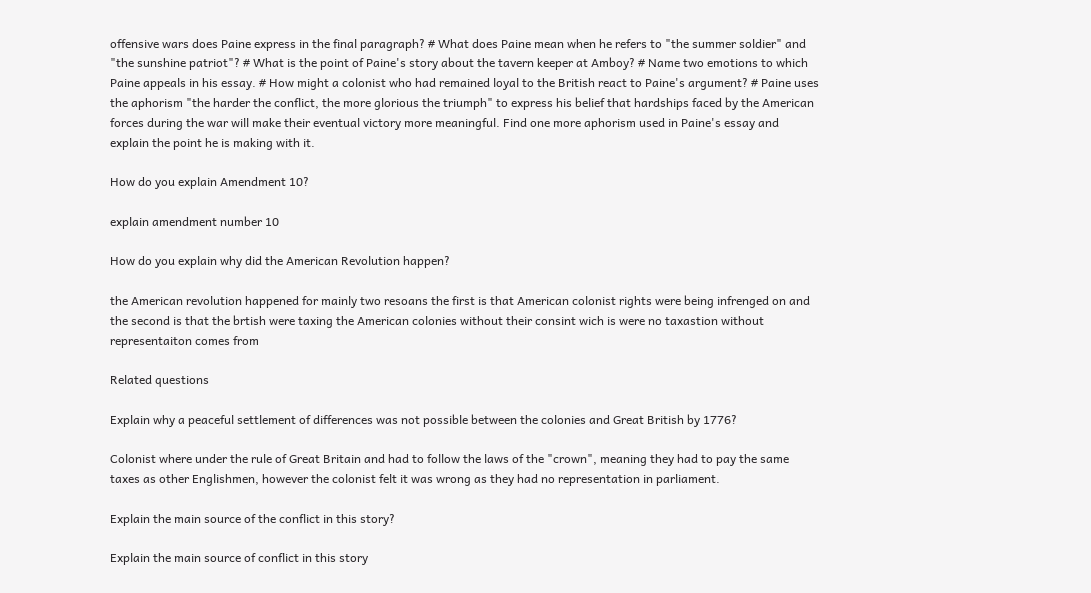offensive wars does Paine express in the final paragraph? # What does Paine mean when he refers to "the summer soldier" and "the sunshine patriot"? # What is the point of Paine's story about the tavern keeper at Amboy? # Name two emotions to which Paine appeals in his essay. # How might a colonist who had remained loyal to the British react to Paine's argument? # Paine uses the aphorism "the harder the conflict, the more glorious the triumph" to express his belief that hardships faced by the American forces during the war will make their eventual victory more meaningful. Find one more aphorism used in Paine's essay and explain the point he is making with it.

How do you explain Amendment 10?

explain amendment number 10

How do you explain why did the American Revolution happen?

the American revolution happened for mainly two resoans the first is that American colonist rights were being infrenged on and the second is that the brtish were taxing the American colonies without their consint wich is were no taxastion without representaiton comes from

Related questions

Explain why a peaceful settlement of differences was not possible between the colonies and Great British by 1776?

Colonist where under the rule of Great Britain and had to follow the laws of the "crown", meaning they had to pay the same taxes as other Englishmen, however the colonist felt it was wrong as they had no representation in parliament.

Explain the main source of the conflict in this story?

Explain the main source of conflict in this story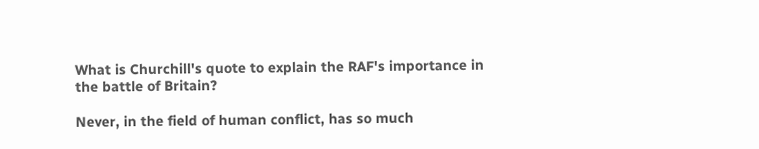What is Churchill's quote to explain the RAF's importance in the battle of Britain?

Never, in the field of human conflict, has so much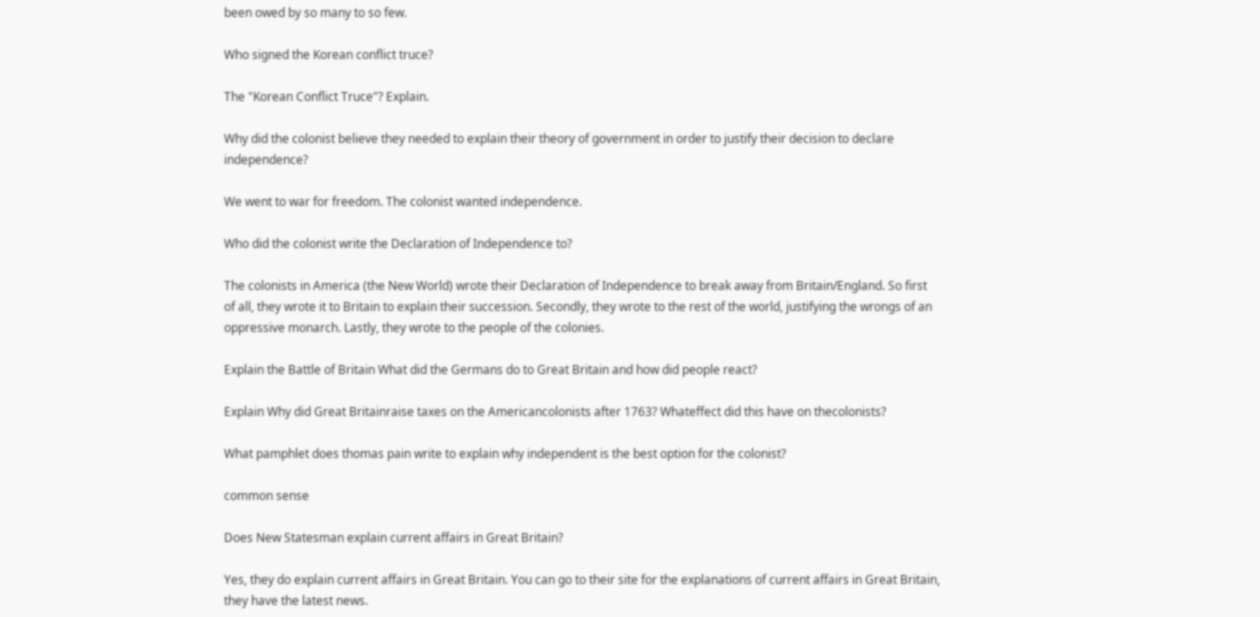been owed by so many to so few.

Who signed the Korean conflict truce?

The "Korean Conflict Truce"? Explain.

Why did the colonist believe they needed to explain their theory of government in order to justify their decision to declare independence?

We went to war for freedom. The colonist wanted independence.

Who did the colonist write the Declaration of Independence to?

The colonists in America (the New World) wrote their Declaration of Independence to break away from Britain/England. So first of all, they wrote it to Britain to explain their succession. Secondly, they wrote to the rest of the world, justifying the wrongs of an oppressive monarch. Lastly, they wrote to the people of the colonies.

Explain the Battle of Britain What did the Germans do to Great Britain and how did people react?

Explain Why did Great Britainraise taxes on the Americancolonists after 1763? Whateffect did this have on thecolonists?

What pamphlet does thomas pain write to explain why independent is the best option for the colonist?

common sense

Does New Statesman explain current affairs in Great Britain?

Yes, they do explain current affairs in Great Britain. You can go to their site for the explanations of current affairs in Great Britain, they have the latest news.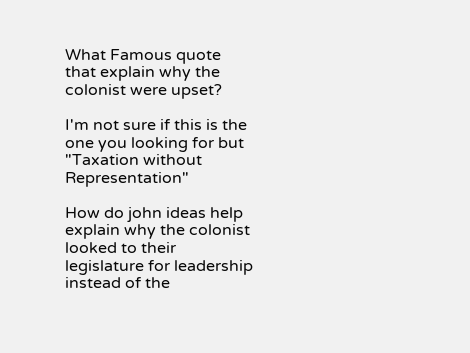What Famous quote that explain why the colonist were upset?

I'm not sure if this is the one you looking for but "Taxation without Representation"

How do john ideas help explain why the colonist looked to their legislature for leadership instead of the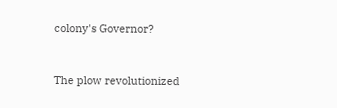colony's Governor?


The plow revolutionized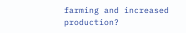farming and increased production?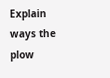Explain ways the plow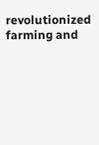revolutionized farming and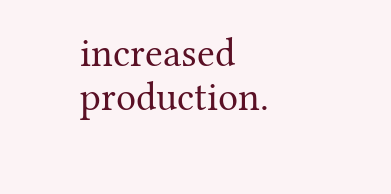increased production.